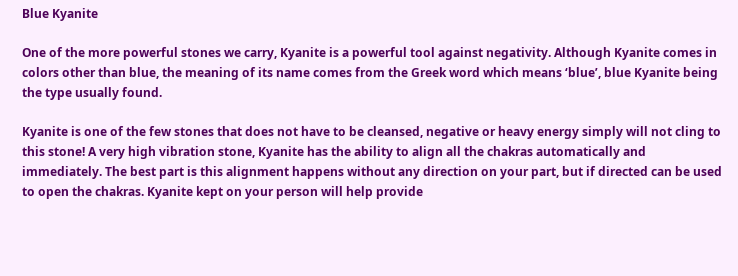Blue Kyanite

One of the more powerful stones we carry, Kyanite is a powerful tool against negativity. Although Kyanite comes in colors other than blue, the meaning of its name comes from the Greek word which means ‘blue’, blue Kyanite being the type usually found.

Kyanite is one of the few stones that does not have to be cleansed, negative or heavy energy simply will not cling to this stone! A very high vibration stone, Kyanite has the ability to align all the chakras automatically and immediately. The best part is this alignment happens without any direction on your part, but if directed can be used to open the chakras. Kyanite kept on your person will help provide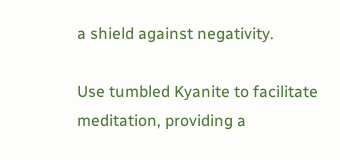a shield against negativity.

Use tumbled Kyanite to facilitate meditation, providing a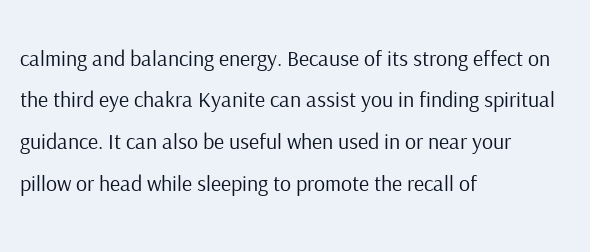calming and balancing energy. Because of its strong effect on the third eye chakra Kyanite can assist you in finding spiritual guidance. It can also be useful when used in or near your pillow or head while sleeping to promote the recall of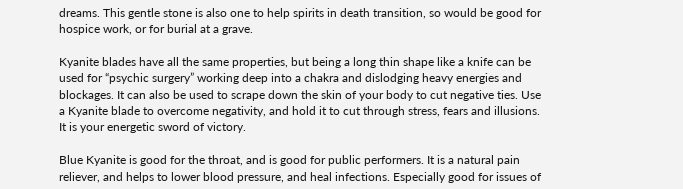dreams. This gentle stone is also one to help spirits in death transition, so would be good for hospice work, or for burial at a grave.

Kyanite blades have all the same properties, but being a long thin shape like a knife can be used for “psychic surgery” working deep into a chakra and dislodging heavy energies and blockages. It can also be used to scrape down the skin of your body to cut negative ties. Use a Kyanite blade to overcome negativity, and hold it to cut through stress, fears and illusions. It is your energetic sword of victory.

Blue Kyanite is good for the throat, and is good for public performers. It is a natural pain reliever, and helps to lower blood pressure, and heal infections. Especially good for issues of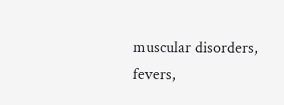muscular disorders, fevers,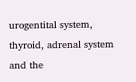urogentital system, thyroid, adrenal system and the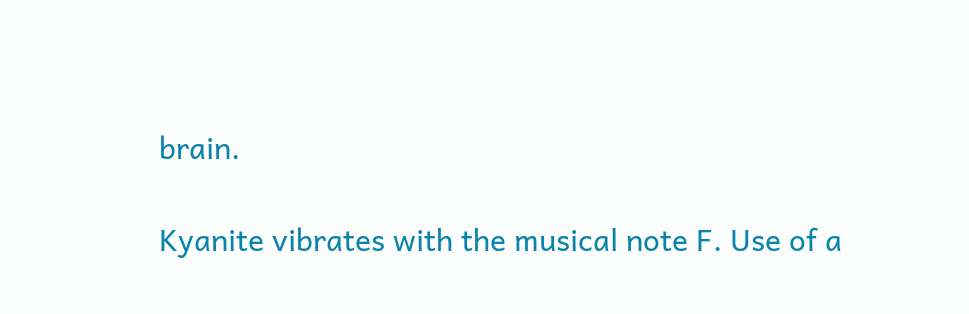brain.

Kyanite vibrates with the musical note F. Use of a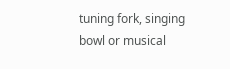tuning fork, singing bowl or musical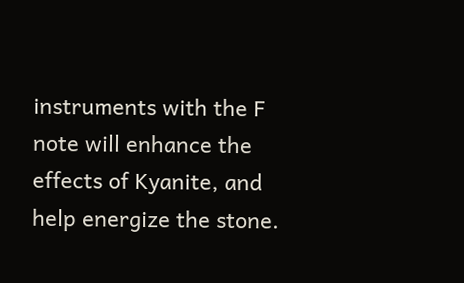instruments with the F note will enhance the effects of Kyanite, and help energize the stone.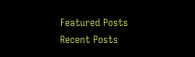Featured Posts
Recent Posts